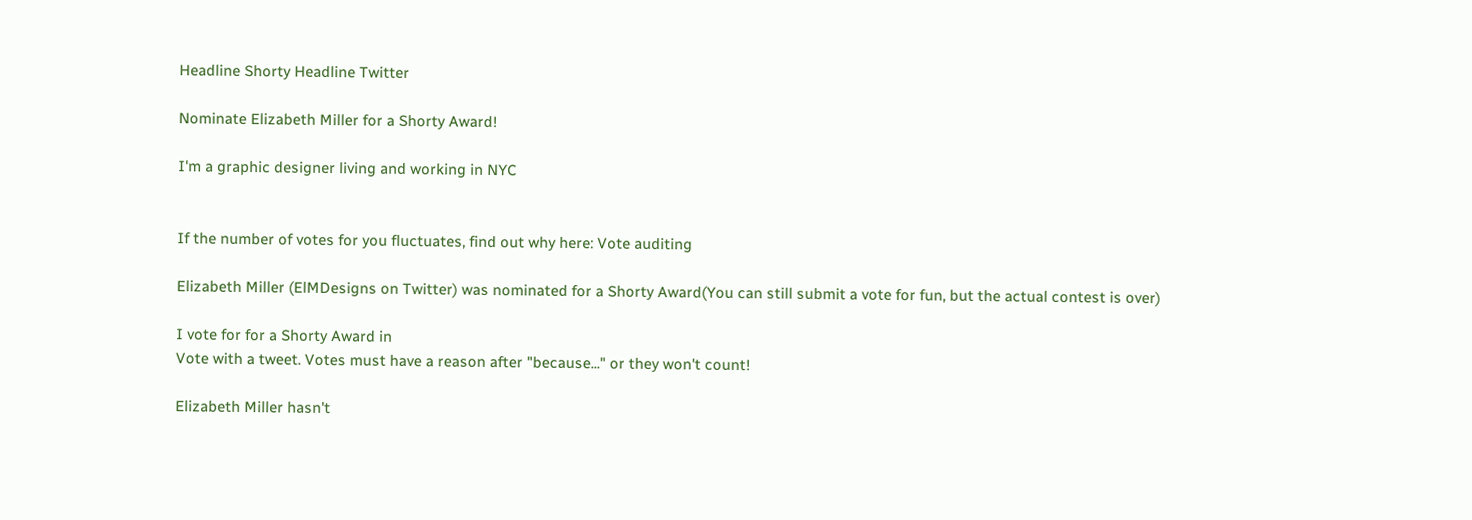Headline Shorty Headline Twitter

Nominate Elizabeth Miller for a Shorty Award!

I'm a graphic designer living and working in NYC


If the number of votes for you fluctuates, find out why here: Vote auditing

Elizabeth Miller (ElMDesigns on Twitter) was nominated for a Shorty Award(You can still submit a vote for fun, but the actual contest is over)

I vote for for a Shorty Award in
Vote with a tweet. Votes must have a reason after "because..." or they won't count!

Elizabeth Miller hasn't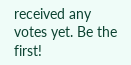received any votes yet. Be the first!